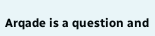Arqade is a question and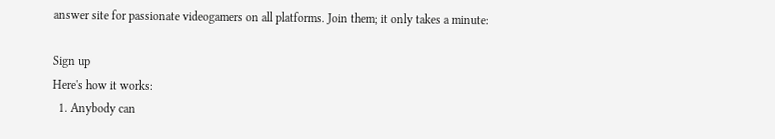answer site for passionate videogamers on all platforms. Join them; it only takes a minute:

Sign up
Here's how it works:
  1. Anybody can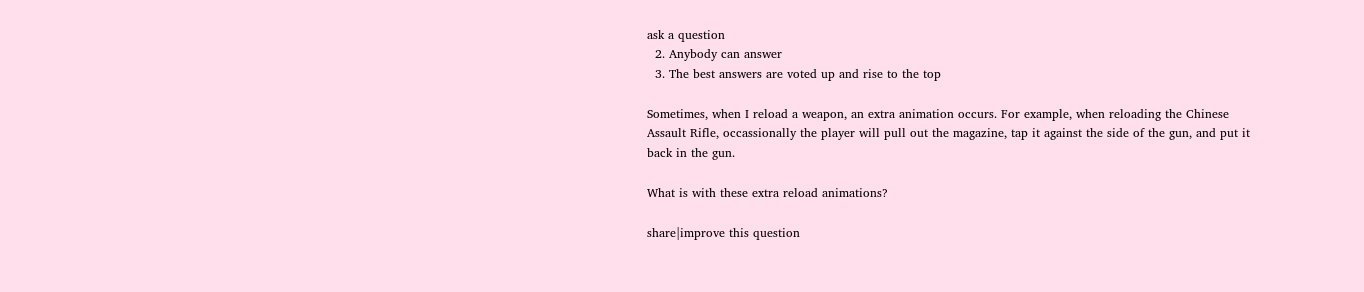ask a question
  2. Anybody can answer
  3. The best answers are voted up and rise to the top

Sometimes, when I reload a weapon, an extra animation occurs. For example, when reloading the Chinese Assault Rifle, occassionally the player will pull out the magazine, tap it against the side of the gun, and put it back in the gun.

What is with these extra reload animations?

share|improve this question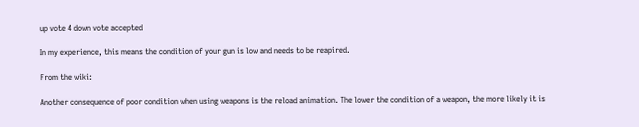up vote 4 down vote accepted

In my experience, this means the condition of your gun is low and needs to be reapired.

From the wiki:

Another consequence of poor condition when using weapons is the reload animation. The lower the condition of a weapon, the more likely it is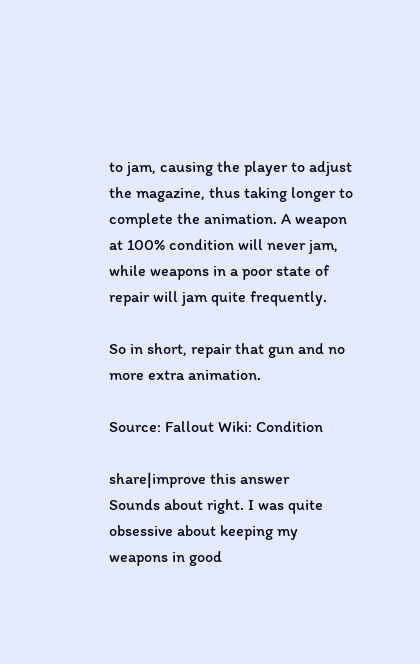to jam, causing the player to adjust the magazine, thus taking longer to complete the animation. A weapon at 100% condition will never jam, while weapons in a poor state of repair will jam quite frequently.

So in short, repair that gun and no more extra animation.

Source: Fallout Wiki: Condition

share|improve this answer
Sounds about right. I was quite obsessive about keeping my weapons in good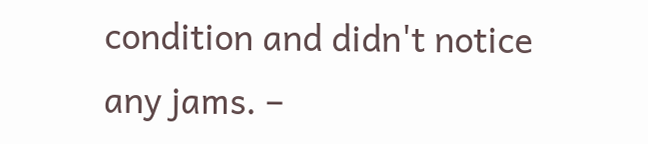condition and didn't notice any jams. –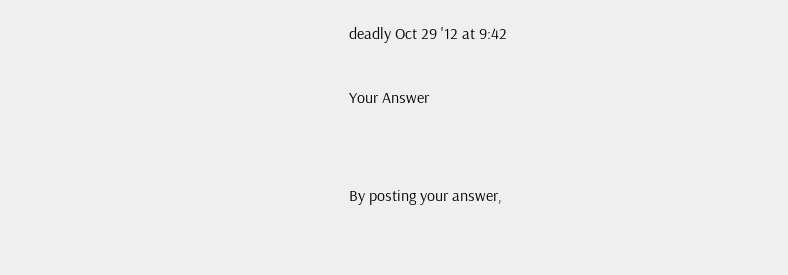deadly Oct 29 '12 at 9:42

Your Answer


By posting your answer,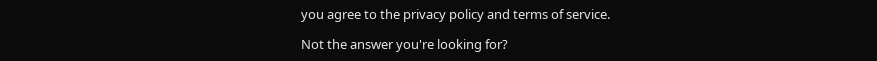you agree to the privacy policy and terms of service.

Not the answer you're looking for?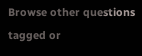Browse other questions tagged or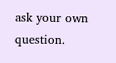ask your own question.